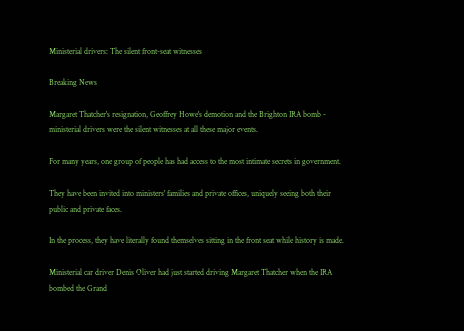Ministerial drivers: The silent front-seat witnesses

Breaking News

Margaret Thatcher's resignation, Geoffrey Howe's demotion and the Brighton IRA bomb - ministerial drivers were the silent witnesses at all these major events.

For many years, one group of people has had access to the most intimate secrets in government.

They have been invited into ministers' families and private offices, uniquely seeing both their public and private faces.

In the process, they have literally found themselves sitting in the front seat while history is made.

Ministerial car driver Denis Oliver had just started driving Margaret Thatcher when the IRA bombed the Grand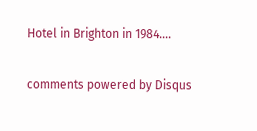Hotel in Brighton in 1984....

comments powered by Disqus